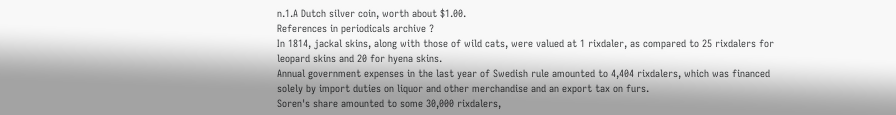n.1.A Dutch silver coin, worth about $1.00.
References in periodicals archive ?
In 1814, jackal skins, along with those of wild cats, were valued at 1 rixdaler, as compared to 25 rixdalers for leopard skins and 20 for hyena skins.
Annual government expenses in the last year of Swedish rule amounted to 4,404 rixdalers, which was financed solely by import duties on liquor and other merchandise and an export tax on furs.
Soren's share amounted to some 30,000 rixdalers,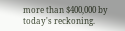more than $400,000 by today's reckoning.